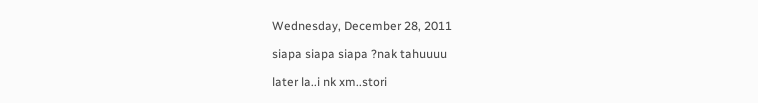Wednesday, December 28, 2011

siapa siapa siapa ?nak tahuuuu

later la..i nk xm..stori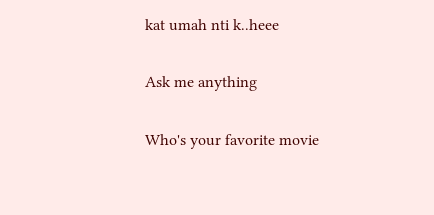kat umah nti k..heee

Ask me anything

Who's your favorite movie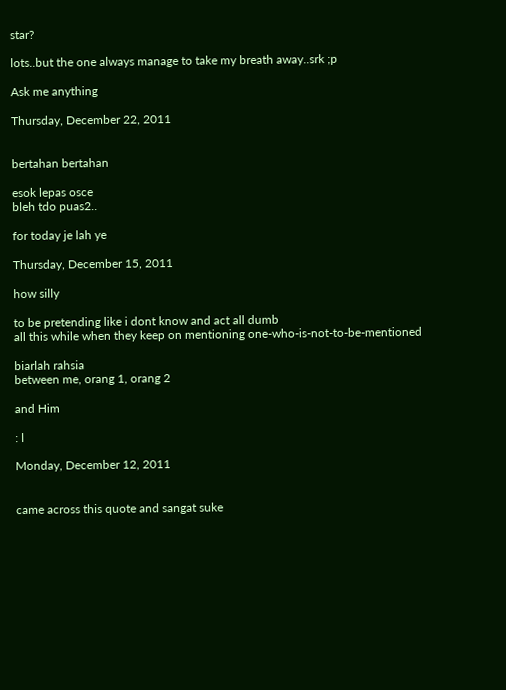star?

lots..but the one always manage to take my breath away..srk ;p

Ask me anything

Thursday, December 22, 2011


bertahan bertahan

esok lepas osce
bleh tdo puas2..

for today je lah ye

Thursday, December 15, 2011

how silly

to be pretending like i dont know and act all dumb
all this while when they keep on mentioning one-who-is-not-to-be-mentioned

biarlah rahsia
between me, orang 1, orang 2

and Him

: l

Monday, December 12, 2011


came across this quote and sangat suke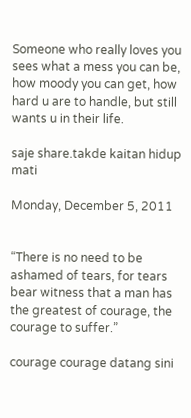Someone who really loves you sees what a mess you can be, how moody you can get, how hard u are to handle, but still wants u in their life.

saje share.takde kaitan hidup mati

Monday, December 5, 2011


“There is no need to be ashamed of tears, for tears bear witness that a man has the greatest of courage, the courage to suffer.”

courage courage datang sini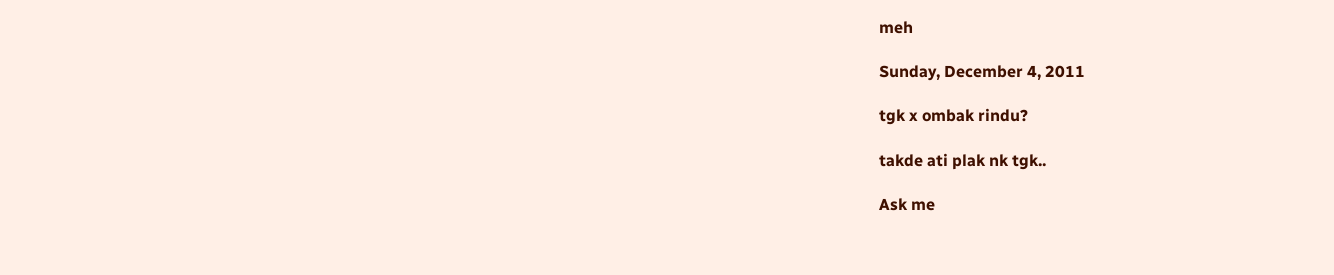meh

Sunday, December 4, 2011

tgk x ombak rindu?

takde ati plak nk tgk..

Ask me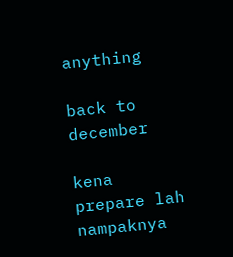anything

back to december

kena prepare lah nampaknya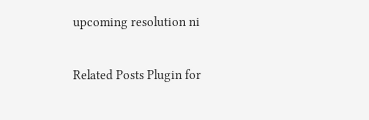upcoming resolution ni

Related Posts Plugin for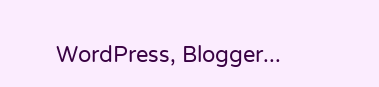WordPress, Blogger...